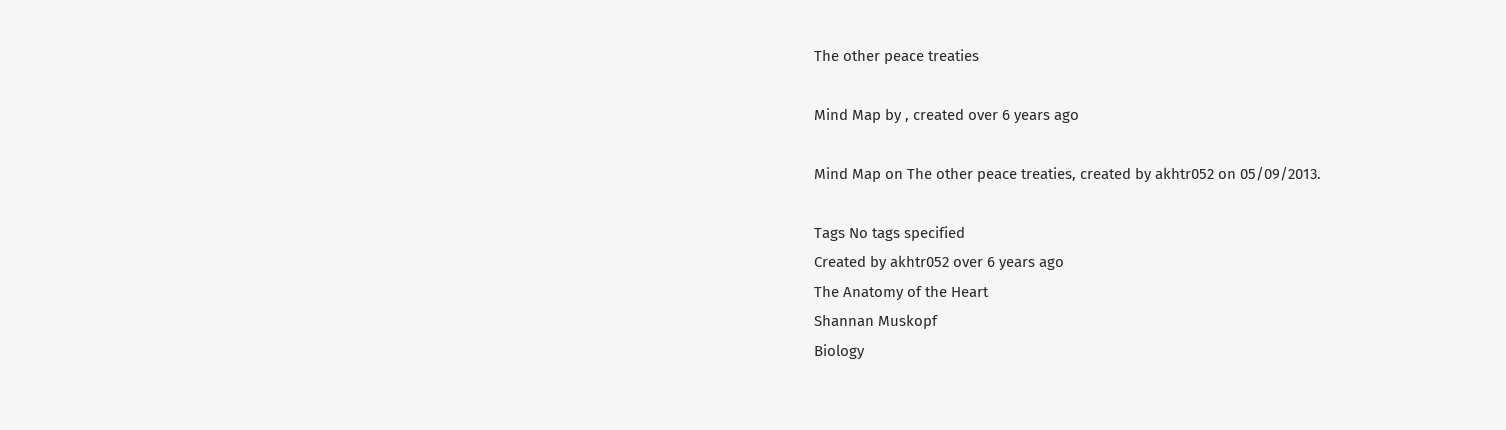The other peace treaties

Mind Map by , created over 6 years ago

Mind Map on The other peace treaties, created by akhtr052 on 05/09/2013.

Tags No tags specified
Created by akhtr052 over 6 years ago
The Anatomy of the Heart
Shannan Muskopf
Biology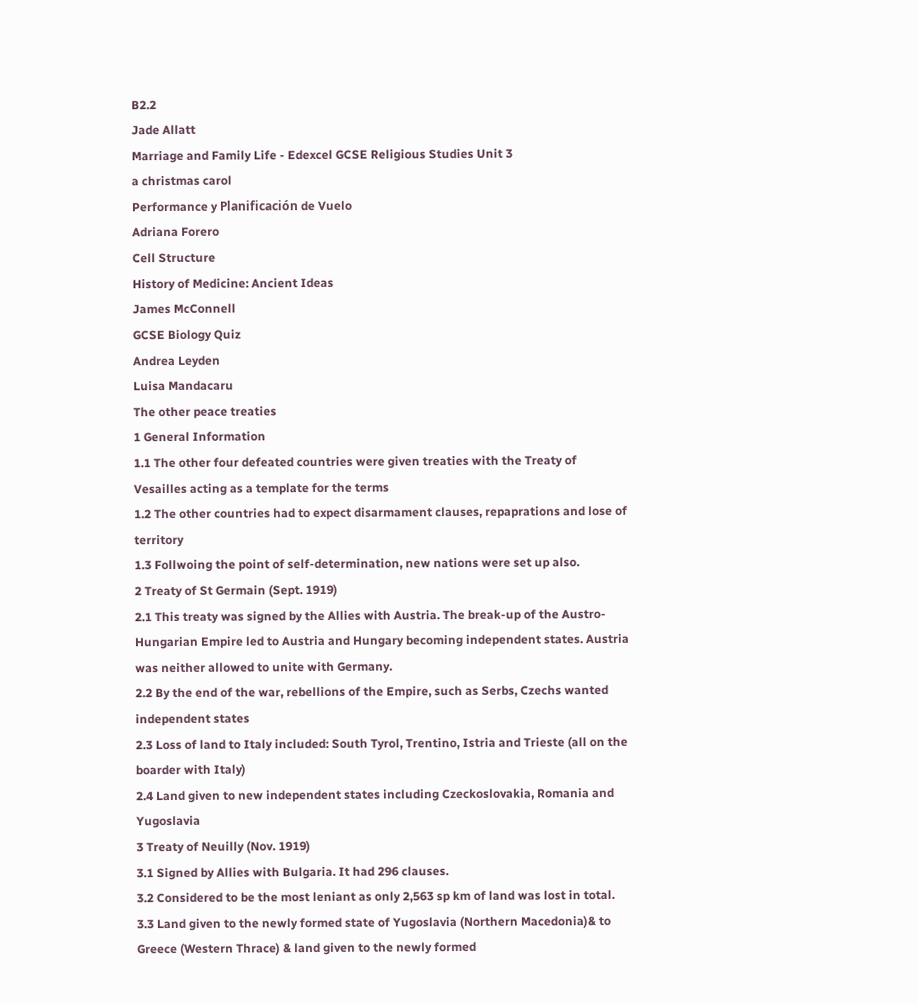B2.2
Jade Allatt
Marriage and Family Life - Edexcel GCSE Religious Studies Unit 3
a christmas carol
Performance y Planificación de Vuelo
Adriana Forero
Cell Structure
History of Medicine: Ancient Ideas
James McConnell
GCSE Biology Quiz
Andrea Leyden
Luisa Mandacaru
The other peace treaties
1 General Information
1.1 The other four defeated countries were given treaties with the Treaty of Vesailles acting as a template for the terms
1.2 The other countries had to expect disarmament clauses, repaprations and lose of territory
1.3 Follwoing the point of self-determination, new nations were set up also.
2 Treaty of St Germain (Sept. 1919)
2.1 This treaty was signed by the Allies with Austria. The break-up of the Austro-Hungarian Empire led to Austria and Hungary becoming independent states. Austria was neither allowed to unite with Germany.
2.2 By the end of the war, rebellions of the Empire, such as Serbs, Czechs wanted independent states
2.3 Loss of land to Italy included: South Tyrol, Trentino, Istria and Trieste (all on the boarder with Italy)
2.4 Land given to new independent states including Czeckoslovakia, Romania and Yugoslavia
3 Treaty of Neuilly (Nov. 1919)
3.1 Signed by Allies with Bulgaria. It had 296 clauses.
3.2 Considered to be the most leniant as only 2,563 sp km of land was lost in total.
3.3 Land given to the newly formed state of Yugoslavia (Northern Macedonia)& to Greece (Western Thrace) & land given to the newly formed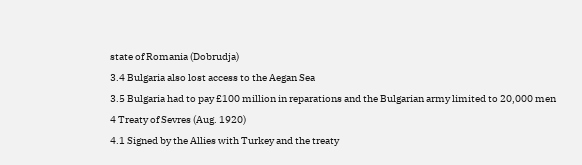state of Romania (Dobrudja)
3.4 Bulgaria also lost access to the Aegan Sea
3.5 Bulgaria had to pay £100 million in reparations and the Bulgarian army limited to 20,000 men
4 Treaty of Sevres (Aug. 1920)
4.1 Signed by the Allies with Turkey and the treaty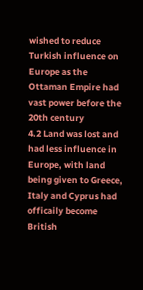wished to reduce Turkish influence on Europe as the Ottaman Empire had vast power before the 20th century
4.2 Land was lost and had less influence in Europe, with land being given to Greece, Italy and Cyprus had officaily become British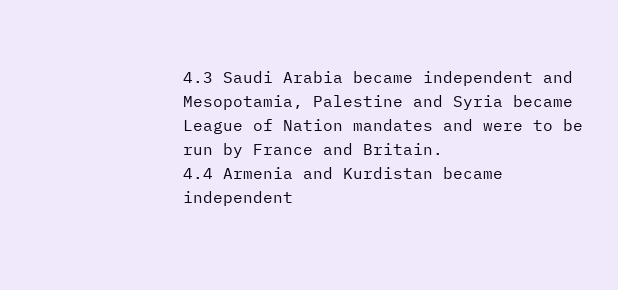4.3 Saudi Arabia became independent and Mesopotamia, Palestine and Syria became League of Nation mandates and were to be run by France and Britain.
4.4 Armenia and Kurdistan became independent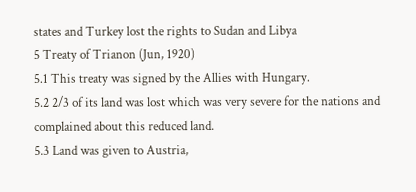states and Turkey lost the rights to Sudan and Libya
5 Treaty of Trianon (Jun, 1920)
5.1 This treaty was signed by the Allies with Hungary.
5.2 2/3 of its land was lost which was very severe for the nations and complained about this reduced land.
5.3 Land was given to Austria,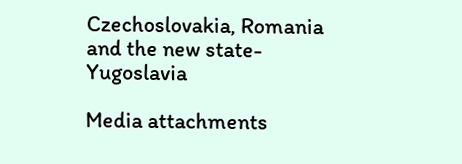Czechoslovakia, Romania and the new state- Yugoslavia

Media attachments